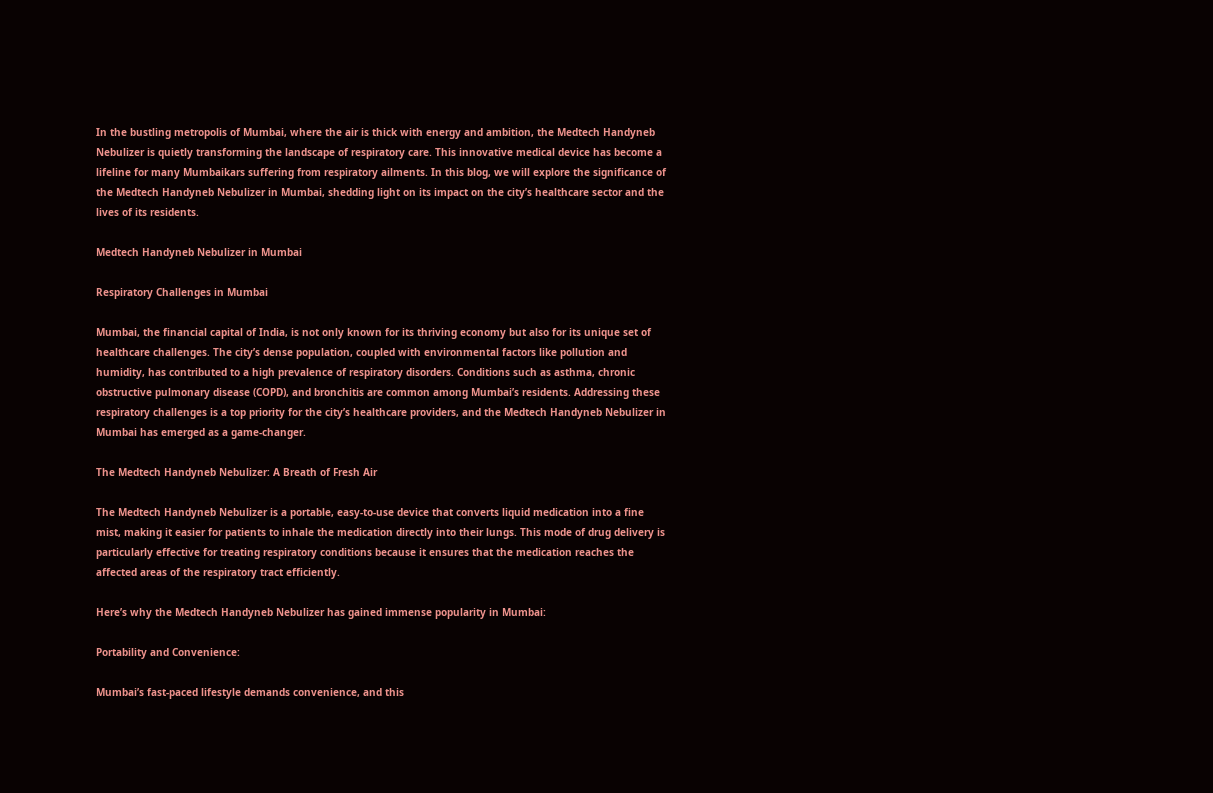In the bustling metropolis of Mumbai, where the air is thick with energy and ambition, the Medtech Handyneb Nebulizer is quietly transforming the landscape of respiratory care. This innovative medical device has become a lifeline for many Mumbaikars suffering from respiratory ailments. In this blog, we will explore the significance of the Medtech Handyneb Nebulizer in Mumbai, shedding light on its impact on the city’s healthcare sector and the lives of its residents.

Medtech Handyneb Nebulizer in Mumbai

Respiratory Challenges in Mumbai

Mumbai, the financial capital of India, is not only known for its thriving economy but also for its unique set of healthcare challenges. The city’s dense population, coupled with environmental factors like pollution and humidity, has contributed to a high prevalence of respiratory disorders. Conditions such as asthma, chronic obstructive pulmonary disease (COPD), and bronchitis are common among Mumbai’s residents. Addressing these respiratory challenges is a top priority for the city’s healthcare providers, and the Medtech Handyneb Nebulizer in Mumbai has emerged as a game-changer.

The Medtech Handyneb Nebulizer: A Breath of Fresh Air

The Medtech Handyneb Nebulizer is a portable, easy-to-use device that converts liquid medication into a fine mist, making it easier for patients to inhale the medication directly into their lungs. This mode of drug delivery is particularly effective for treating respiratory conditions because it ensures that the medication reaches the affected areas of the respiratory tract efficiently.

Here’s why the Medtech Handyneb Nebulizer has gained immense popularity in Mumbai:

Portability and Convenience:

Mumbai’s fast-paced lifestyle demands convenience, and this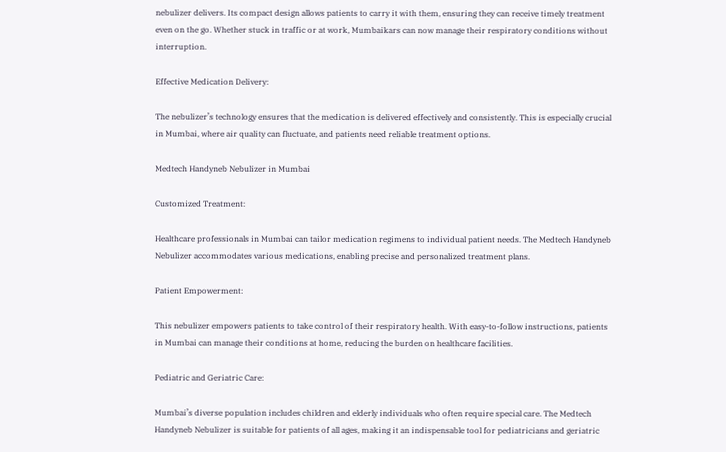nebulizer delivers. Its compact design allows patients to carry it with them, ensuring they can receive timely treatment even on the go. Whether stuck in traffic or at work, Mumbaikars can now manage their respiratory conditions without interruption.

Effective Medication Delivery:

The nebulizer’s technology ensures that the medication is delivered effectively and consistently. This is especially crucial in Mumbai, where air quality can fluctuate, and patients need reliable treatment options.

Medtech Handyneb Nebulizer in Mumbai

Customized Treatment:

Healthcare professionals in Mumbai can tailor medication regimens to individual patient needs. The Medtech Handyneb Nebulizer accommodates various medications, enabling precise and personalized treatment plans.

Patient Empowerment:

This nebulizer empowers patients to take control of their respiratory health. With easy-to-follow instructions, patients in Mumbai can manage their conditions at home, reducing the burden on healthcare facilities.

Pediatric and Geriatric Care:

Mumbai’s diverse population includes children and elderly individuals who often require special care. The Medtech Handyneb Nebulizer is suitable for patients of all ages, making it an indispensable tool for pediatricians and geriatric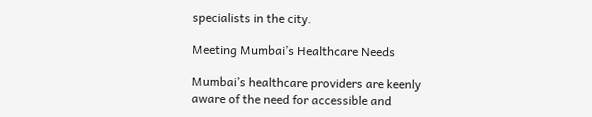specialists in the city.

Meeting Mumbai’s Healthcare Needs

Mumbai’s healthcare providers are keenly aware of the need for accessible and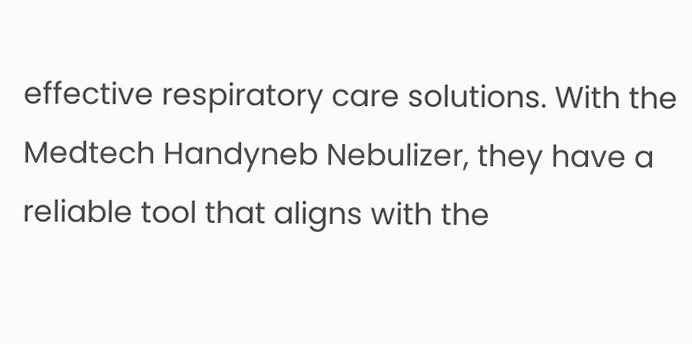effective respiratory care solutions. With the Medtech Handyneb Nebulizer, they have a reliable tool that aligns with the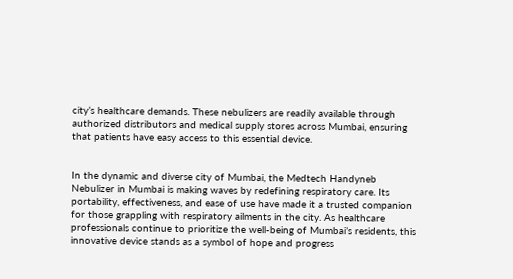city’s healthcare demands. These nebulizers are readily available through authorized distributors and medical supply stores across Mumbai, ensuring that patients have easy access to this essential device.


In the dynamic and diverse city of Mumbai, the Medtech Handyneb Nebulizer in Mumbai is making waves by redefining respiratory care. Its portability, effectiveness, and ease of use have made it a trusted companion for those grappling with respiratory ailments in the city. As healthcare professionals continue to prioritize the well-being of Mumbai’s residents, this innovative device stands as a symbol of hope and progress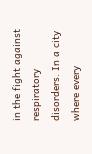in the fight against respiratory disorders. In a city where every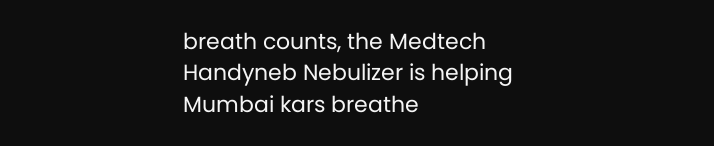breath counts, the Medtech Handyneb Nebulizer is helping Mumbai kars breathe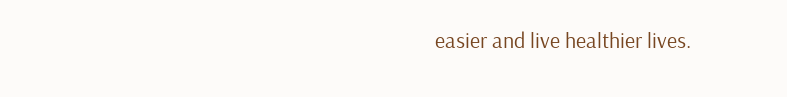easier and live healthier lives.